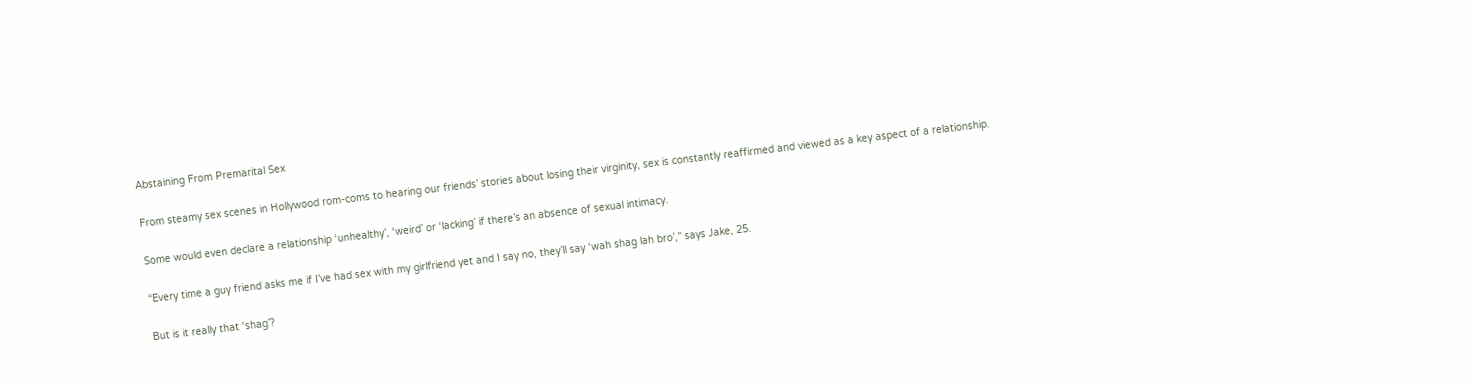Abstaining From Premarital Sex

From steamy sex scenes in Hollywood rom-coms to hearing our friends’ stories about losing their virginity, sex is constantly reaffirmed and viewed as a key aspect of a relationship.

Some would even declare a relationship ‘unhealthy’, ‘weird’ or ‘lacking’ if there’s an absence of sexual intimacy.

“Every time a guy friend asks me if I’ve had sex with my girlfriend yet and I say no, they’ll say ‘wah shag lah bro’,” says Jake, 25.

But is it really that ‘shag’?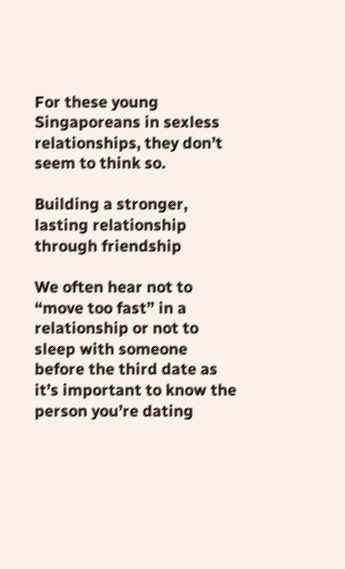For these young Singaporeans in sexless relationships, they don’t seem to think so.

Building a stronger, lasting relationship through friendship

We often hear not to “move too fast” in a relationship or not to sleep with someone before the third date as it’s important to know the person you’re dating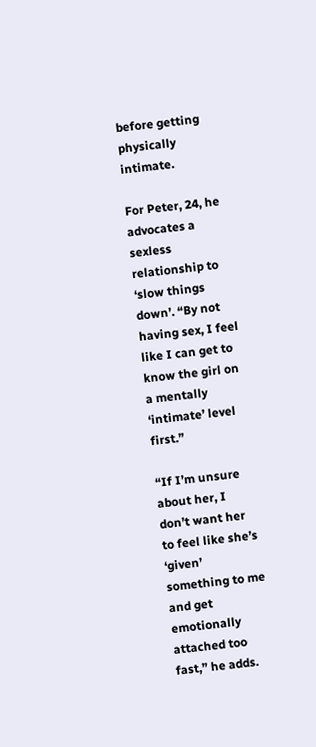before getting physically intimate.

For Peter, 24, he advocates a sexless relationship to ‘slow things down’. “By not having sex, I feel like I can get to know the girl on a mentally ‘intimate’ level first.”

“If I’m unsure about her, I don’t want her to feel like she’s ‘given’ something to me and get emotionally attached too fast,” he adds.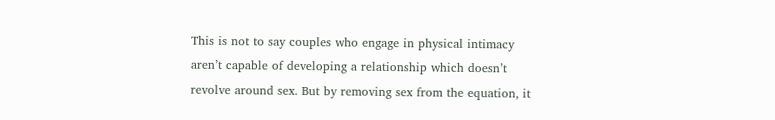This is not to say couples who engage in physical intimacy aren’t capable of developing a relationship which doesn’t revolve around sex. But by removing sex from the equation, it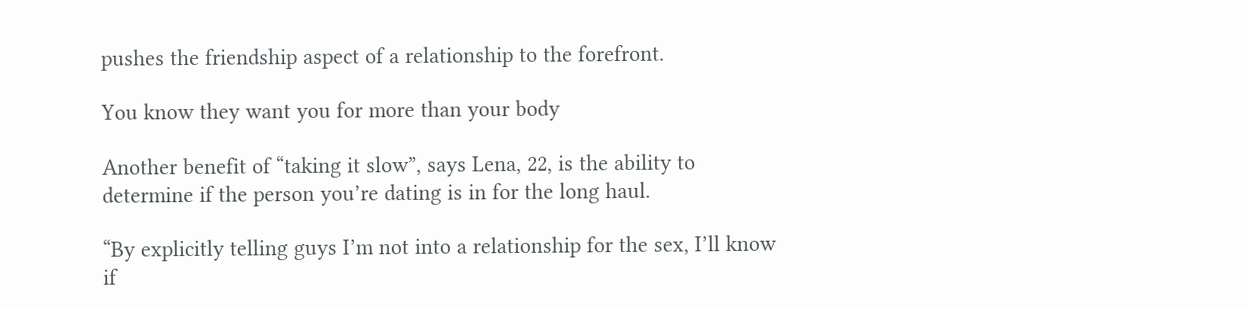pushes the friendship aspect of a relationship to the forefront.

You know they want you for more than your body

Another benefit of “taking it slow”, says Lena, 22, is the ability to determine if the person you’re dating is in for the long haul.

“By explicitly telling guys I’m not into a relationship for the sex, I’ll know if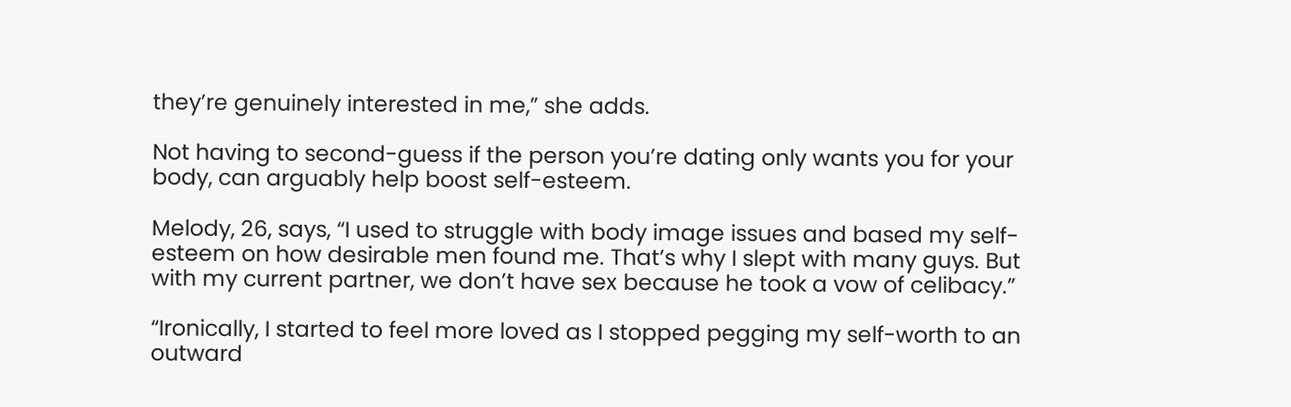they’re genuinely interested in me,” she adds.

Not having to second-guess if the person you’re dating only wants you for your body, can arguably help boost self-esteem.

Melody, 26, says, “I used to struggle with body image issues and based my self-esteem on how desirable men found me. That’s why I slept with many guys. But with my current partner, we don’t have sex because he took a vow of celibacy.”

“Ironically, I started to feel more loved as I stopped pegging my self-worth to an outward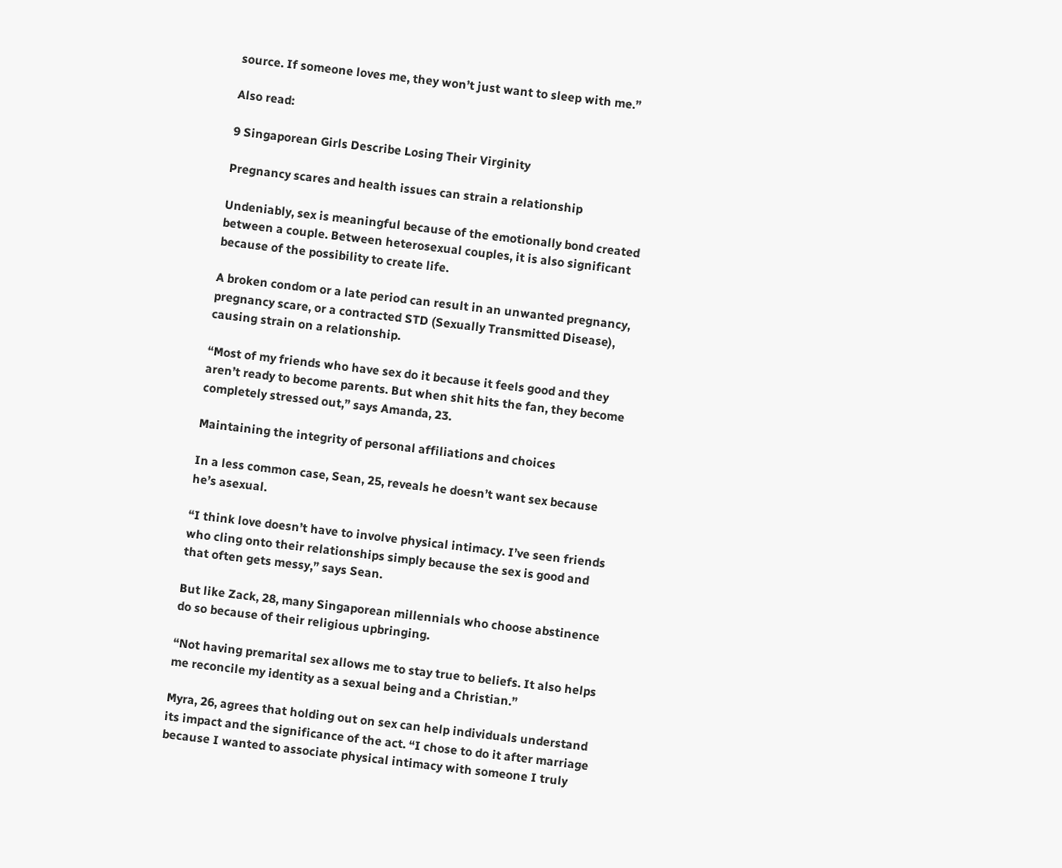source. If someone loves me, they won’t just want to sleep with me.”

Also read:

9 Singaporean Girls Describe Losing Their Virginity

Pregnancy scares and health issues can strain a relationship

Undeniably, sex is meaningful because of the emotionally bond created between a couple. Between heterosexual couples, it is also significant because of the possibility to create life.

A broken condom or a late period can result in an unwanted pregnancy, pregnancy scare, or a contracted STD (Sexually Transmitted Disease), causing strain on a relationship.

“Most of my friends who have sex do it because it feels good and they aren’t ready to become parents. But when shit hits the fan, they become completely stressed out,” says Amanda, 23.

Maintaining the integrity of personal affiliations and choices

In a less common case, Sean, 25, reveals he doesn’t want sex because he’s asexual.

“I think love doesn’t have to involve physical intimacy. I’ve seen friends who cling onto their relationships simply because the sex is good and that often gets messy,” says Sean.

But like Zack, 28, many Singaporean millennials who choose abstinence do so because of their religious upbringing.

“Not having premarital sex allows me to stay true to beliefs. It also helps me reconcile my identity as a sexual being and a Christian.”

Myra, 26, agrees that holding out on sex can help individuals understand its impact and the significance of the act. “I chose to do it after marriage because I wanted to associate physical intimacy with someone I truly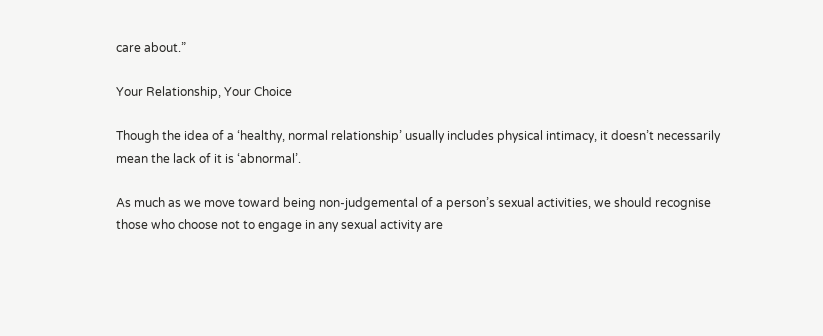care about.”

Your Relationship, Your Choice

Though the idea of a ‘healthy, normal relationship’ usually includes physical intimacy, it doesn’t necessarily mean the lack of it is ‘abnormal’.

As much as we move toward being non-judgemental of a person’s sexual activities, we should recognise those who choose not to engage in any sexual activity are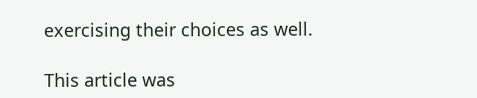exercising their choices as well.

This article was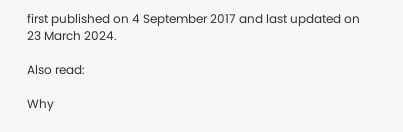first published on 4 September 2017 and last updated on 23 March 2024.

Also read:

Why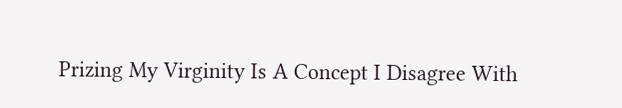Prizing My Virginity Is A Concept I Disagree With